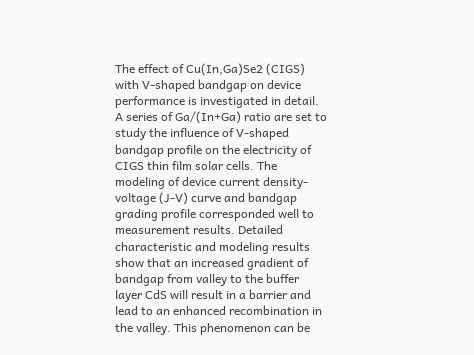The effect of Cu(In,Ga)Se2 (CIGS) with V-shaped bandgap on device performance is investigated in detail. A series of Ga/(In+Ga) ratio are set to study the influence of V-shaped bandgap profile on the electricity of CIGS thin film solar cells. The modeling of device current density-voltage (J-V) curve and bandgap grading profile corresponded well to measurement results. Detailed characteristic and modeling results show that an increased gradient of bandgap from valley to the buffer layer CdS will result in a barrier and lead to an enhanced recombination in the valley. This phenomenon can be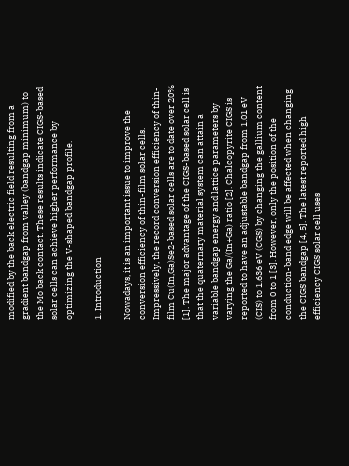modified by the back electric field resulting from a gradient bandgap from valley (bandgap minimum) to the Mo back contact. These results indicate CIGS-based solar cells can achieve higher performance by optimizing the V-shaped bandgap profile.

1. Introduction

Nowadays, it is an important issue to improve the conversion efficiency of thin-film solar cells. Impressively, the record conversion efficiency of thin-film Cu(In,Ga)Se2-based solar cells are to date over 20% [1]. The major advantage of the CIGS-based solar cell is that the quaternary material system can attain a variable bandgap energy and lattice parameters by varying the Ga/(In+Ga) ratio [2]. Chalcopyrite CIGS is reported to have an adjustable bandgap from 1.01 eV (CIS) to 1.636 eV (CGS) by changing the gallium content from 0 to 1 [3]. However, only the position of the conduction-band edge will be affected when changing the CIGS bandgap [4, 5]. The latest reported high efficiency CIGS solar cell uses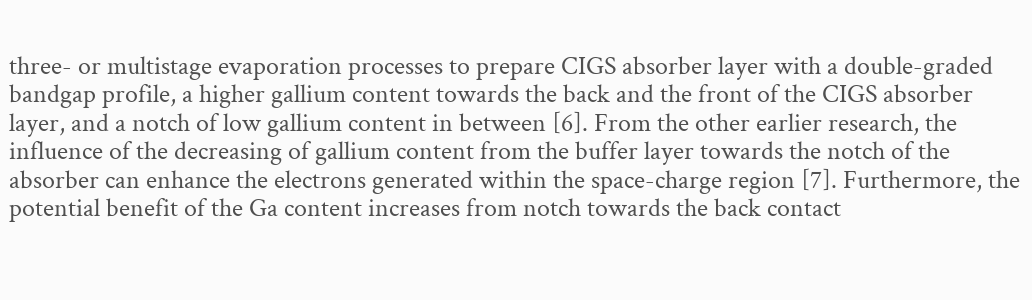three- or multistage evaporation processes to prepare CIGS absorber layer with a double-graded bandgap profile, a higher gallium content towards the back and the front of the CIGS absorber layer, and a notch of low gallium content in between [6]. From the other earlier research, the influence of the decreasing of gallium content from the buffer layer towards the notch of the absorber can enhance the electrons generated within the space-charge region [7]. Furthermore, the potential benefit of the Ga content increases from notch towards the back contact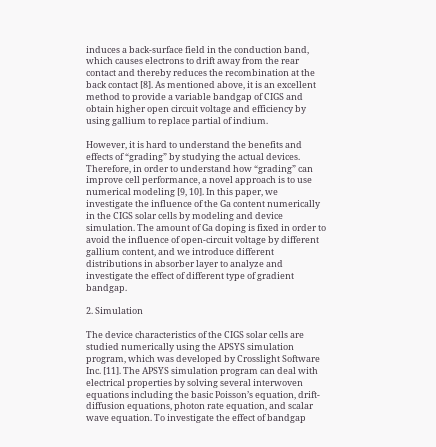induces a back-surface field in the conduction band, which causes electrons to drift away from the rear contact and thereby reduces the recombination at the back contact [8]. As mentioned above, it is an excellent method to provide a variable bandgap of CIGS and obtain higher open circuit voltage and efficiency by using gallium to replace partial of indium.

However, it is hard to understand the benefits and effects of “grading” by studying the actual devices. Therefore, in order to understand how “grading” can improve cell performance, a novel approach is to use numerical modeling [9, 10]. In this paper, we investigate the influence of the Ga content numerically in the CIGS solar cells by modeling and device simulation. The amount of Ga doping is fixed in order to avoid the influence of open-circuit voltage by different gallium content, and we introduce different distributions in absorber layer to analyze and investigate the effect of different type of gradient bandgap.

2. Simulation

The device characteristics of the CIGS solar cells are studied numerically using the APSYS simulation program, which was developed by Crosslight Software Inc. [11]. The APSYS simulation program can deal with electrical properties by solving several interwoven equations including the basic Poisson’s equation, drift-diffusion equations, photon rate equation, and scalar wave equation. To investigate the effect of bandgap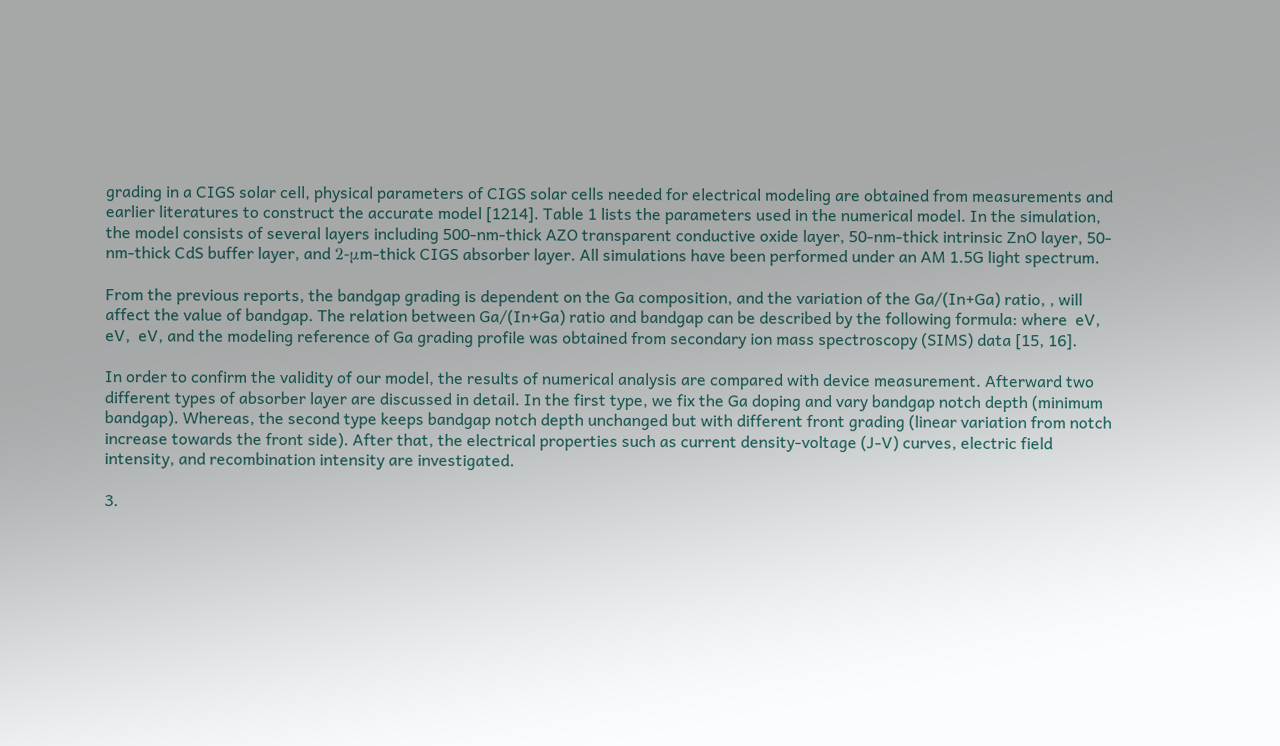grading in a CIGS solar cell, physical parameters of CIGS solar cells needed for electrical modeling are obtained from measurements and earlier literatures to construct the accurate model [1214]. Table 1 lists the parameters used in the numerical model. In the simulation, the model consists of several layers including 500-nm-thick AZO transparent conductive oxide layer, 50-nm-thick intrinsic ZnO layer, 50-nm-thick CdS buffer layer, and 2-μm-thick CIGS absorber layer. All simulations have been performed under an AM 1.5G light spectrum.

From the previous reports, the bandgap grading is dependent on the Ga composition, and the variation of the Ga/(In+Ga) ratio, , will affect the value of bandgap. The relation between Ga/(In+Ga) ratio and bandgap can be described by the following formula: where  eV,  eV,  eV, and the modeling reference of Ga grading profile was obtained from secondary ion mass spectroscopy (SIMS) data [15, 16].

In order to confirm the validity of our model, the results of numerical analysis are compared with device measurement. Afterward two different types of absorber layer are discussed in detail. In the first type, we fix the Ga doping and vary bandgap notch depth (minimum bandgap). Whereas, the second type keeps bandgap notch depth unchanged but with different front grading (linear variation from notch increase towards the front side). After that, the electrical properties such as current density-voltage (J-V) curves, electric field intensity, and recombination intensity are investigated.

3.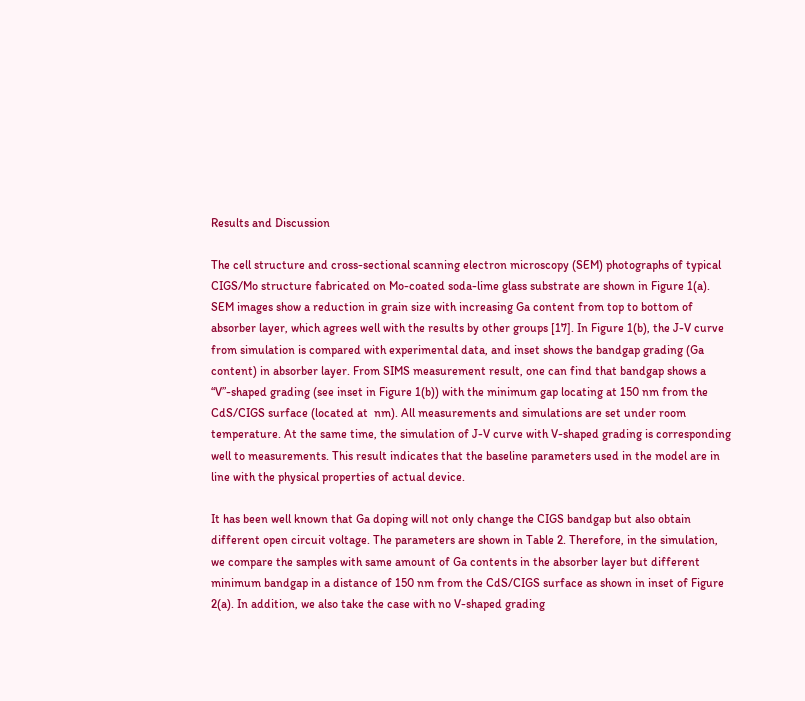Results and Discussion

The cell structure and cross-sectional scanning electron microscopy (SEM) photographs of typical CIGS/Mo structure fabricated on Mo-coated soda-lime glass substrate are shown in Figure 1(a). SEM images show a reduction in grain size with increasing Ga content from top to bottom of absorber layer, which agrees well with the results by other groups [17]. In Figure 1(b), the J-V curve from simulation is compared with experimental data, and inset shows the bandgap grading (Ga content) in absorber layer. From SIMS measurement result, one can find that bandgap shows a “V”-shaped grading (see inset in Figure 1(b)) with the minimum gap locating at 150 nm from the CdS/CIGS surface (located at  nm). All measurements and simulations are set under room temperature. At the same time, the simulation of J-V curve with V-shaped grading is corresponding well to measurements. This result indicates that the baseline parameters used in the model are in line with the physical properties of actual device.

It has been well known that Ga doping will not only change the CIGS bandgap but also obtain different open circuit voltage. The parameters are shown in Table 2. Therefore, in the simulation, we compare the samples with same amount of Ga contents in the absorber layer but different minimum bandgap in a distance of 150 nm from the CdS/CIGS surface as shown in inset of Figure 2(a). In addition, we also take the case with no V-shaped grading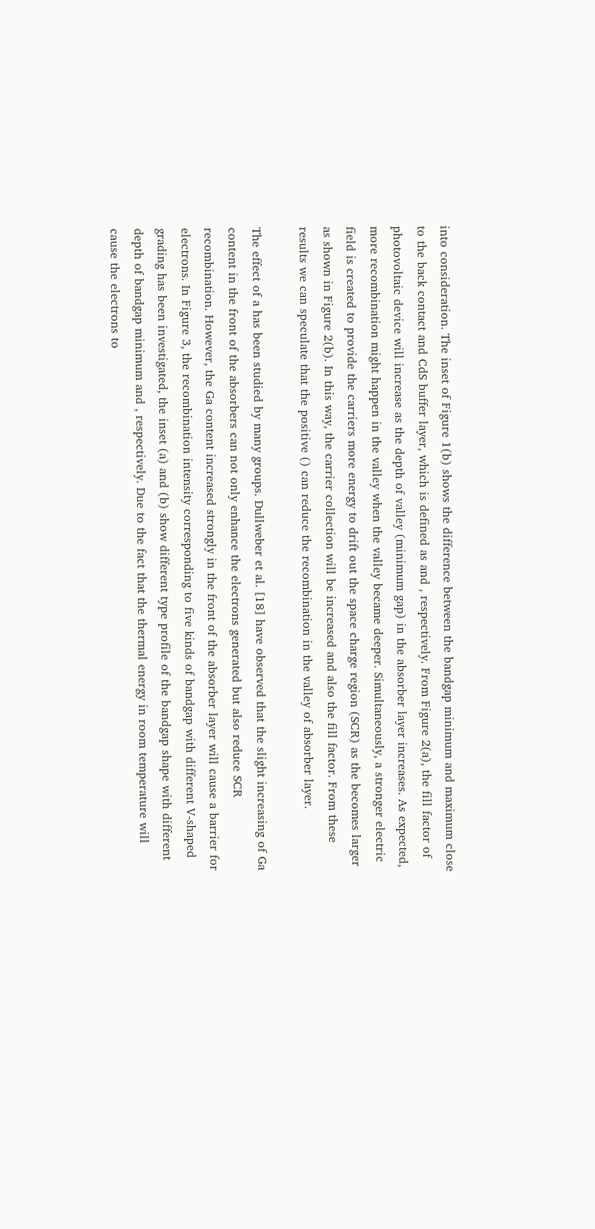into consideration. The inset of Figure 1(b) shows the difference between the bandgap minimum and maximum close to the back contact and CdS buffer layer, which is defined as and , respectively. From Figure 2(a), the fill factor of photovoltaic device will increase as the depth of valley (minimum gap) in the absorber layer increases. As expected, more recombination might happen in the valley when the valley became deeper. Simultaneously, a stronger electric field is created to provide the carriers more energy to drift out the space charge region (SCR) as the becomes larger as shown in Figure 2(b). In this way, the carrier collection will be increased and also the fill factor. From these results we can speculate that the positive () can reduce the recombination in the valley of absorber layer.

The effect of a has been studied by many groups. Dullweber et al. [18] have observed that the slight increasing of Ga content in the front of the absorbers can not only enhance the electrons generated but also reduce SCR recombination. However, the Ga content increased strongly in the front of the absorber layer will cause a barrier for electrons. In Figure 3, the recombination intensity corresponding to five kinds of bandgap with different V-shaped grading has been investigated, the inset (a) and (b) show different type profile of the bandgap shape with different depth of bandgap minimum and , respectively. Due to the fact that the thermal energy in room temperature will cause the electrons to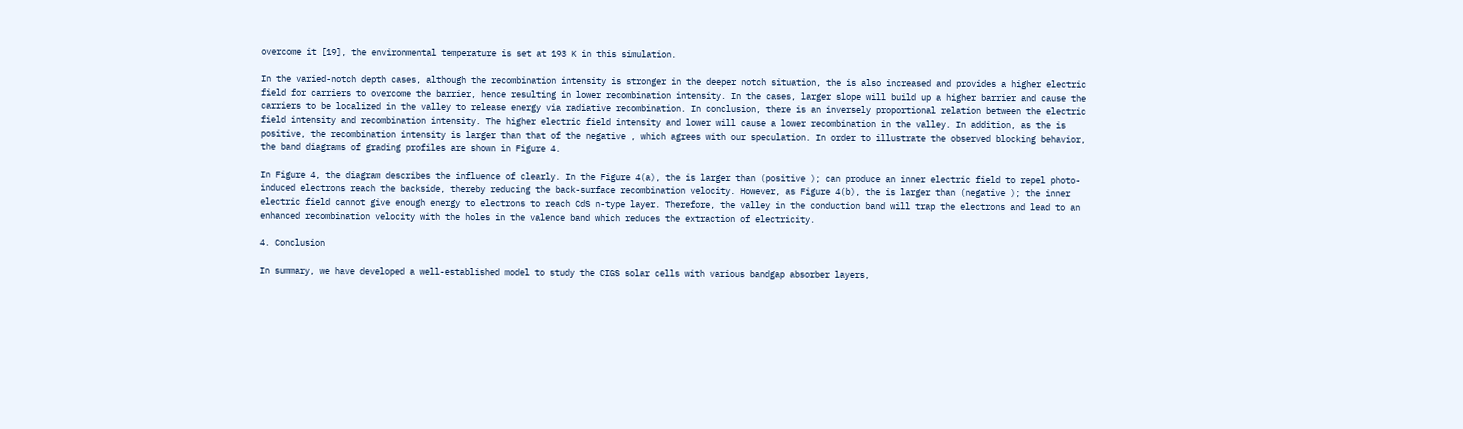overcome it [19], the environmental temperature is set at 193 K in this simulation.

In the varied-notch depth cases, although the recombination intensity is stronger in the deeper notch situation, the is also increased and provides a higher electric field for carriers to overcome the barrier, hence resulting in lower recombination intensity. In the cases, larger slope will build up a higher barrier and cause the carriers to be localized in the valley to release energy via radiative recombination. In conclusion, there is an inversely proportional relation between the electric field intensity and recombination intensity. The higher electric field intensity and lower will cause a lower recombination in the valley. In addition, as the is positive, the recombination intensity is larger than that of the negative , which agrees with our speculation. In order to illustrate the observed blocking behavior, the band diagrams of grading profiles are shown in Figure 4.

In Figure 4, the diagram describes the influence of clearly. In the Figure 4(a), the is larger than (positive ); can produce an inner electric field to repel photo-induced electrons reach the backside, thereby reducing the back-surface recombination velocity. However, as Figure 4(b), the is larger than (negative ); the inner electric field cannot give enough energy to electrons to reach CdS n-type layer. Therefore, the valley in the conduction band will trap the electrons and lead to an enhanced recombination velocity with the holes in the valence band which reduces the extraction of electricity.

4. Conclusion

In summary, we have developed a well-established model to study the CIGS solar cells with various bandgap absorber layers,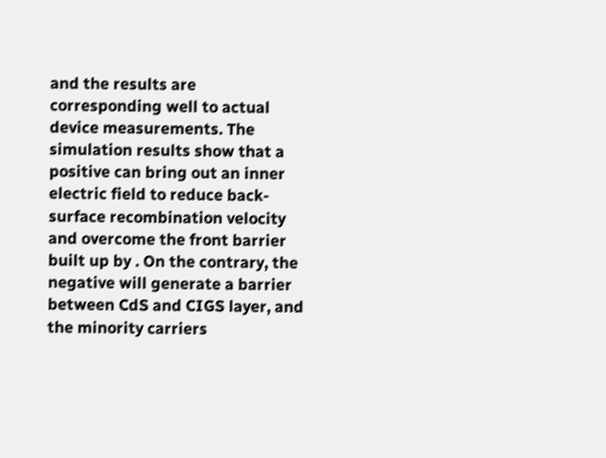and the results are corresponding well to actual device measurements. The simulation results show that a positive can bring out an inner electric field to reduce back-surface recombination velocity and overcome the front barrier built up by . On the contrary, the negative will generate a barrier between CdS and CIGS layer, and the minority carriers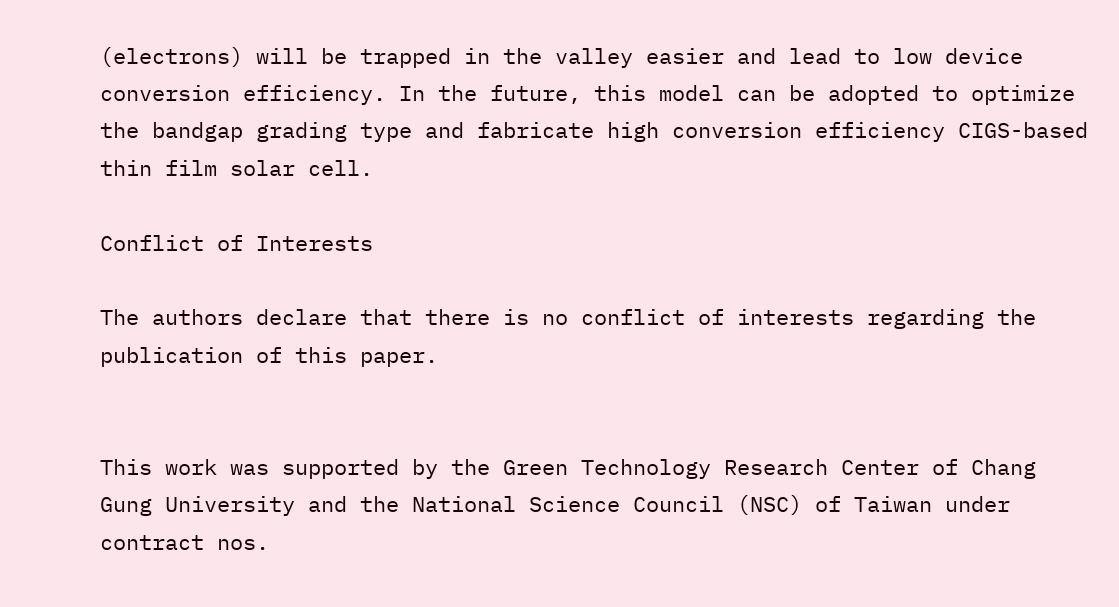(electrons) will be trapped in the valley easier and lead to low device conversion efficiency. In the future, this model can be adopted to optimize the bandgap grading type and fabricate high conversion efficiency CIGS-based thin film solar cell.

Conflict of Interests

The authors declare that there is no conflict of interests regarding the publication of this paper.


This work was supported by the Green Technology Research Center of Chang Gung University and the National Science Council (NSC) of Taiwan under contract nos.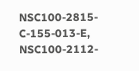NSC100-2815-C-155-013-E, NSC100-2112-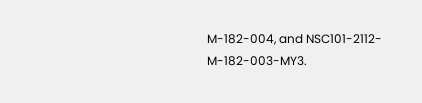M-182-004, and NSC101-2112-M-182-003-MY3.